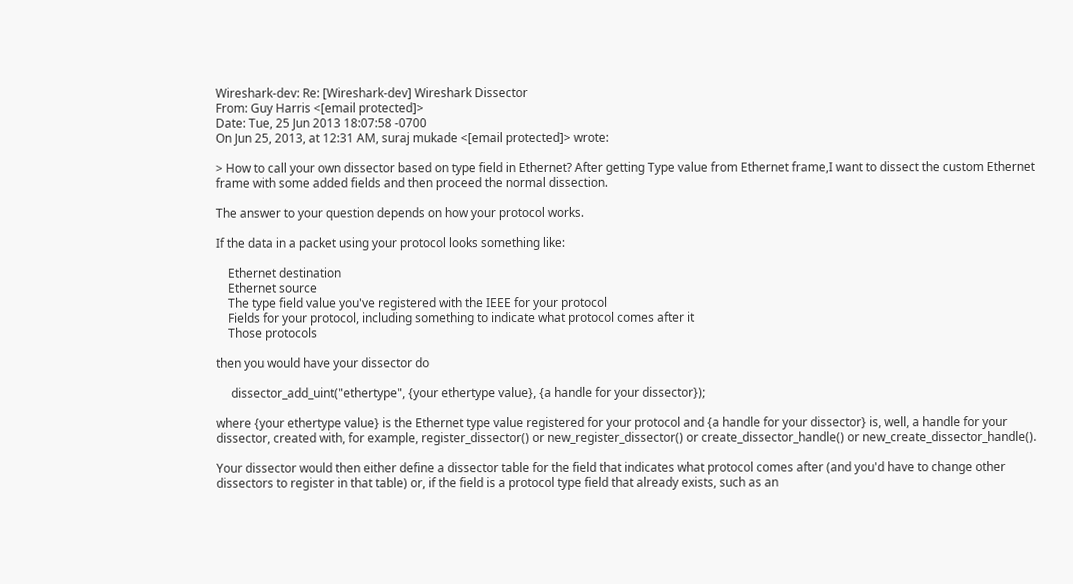Wireshark-dev: Re: [Wireshark-dev] Wireshark Dissector
From: Guy Harris <[email protected]>
Date: Tue, 25 Jun 2013 18:07:58 -0700
On Jun 25, 2013, at 12:31 AM, suraj mukade <[email protected]> wrote:

> How to call your own dissector based on type field in Ethernet? After getting Type value from Ethernet frame,I want to dissect the custom Ethernet frame with some added fields and then proceed the normal dissection.

The answer to your question depends on how your protocol works.

If the data in a packet using your protocol looks something like:

    Ethernet destination
    Ethernet source
    The type field value you've registered with the IEEE for your protocol
    Fields for your protocol, including something to indicate what protocol comes after it
    Those protocols

then you would have your dissector do

     dissector_add_uint("ethertype", {your ethertype value}, {a handle for your dissector});

where {your ethertype value} is the Ethernet type value registered for your protocol and {a handle for your dissector} is, well, a handle for your dissector, created with, for example, register_dissector() or new_register_dissector() or create_dissector_handle() or new_create_dissector_handle().

Your dissector would then either define a dissector table for the field that indicates what protocol comes after (and you'd have to change other dissectors to register in that table) or, if the field is a protocol type field that already exists, such as an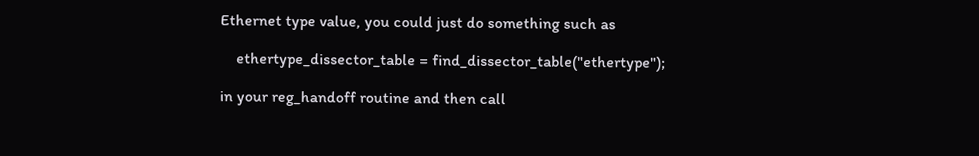Ethernet type value, you could just do something such as

    ethertype_dissector_table = find_dissector_table("ethertype");

in your reg_handoff routine and then call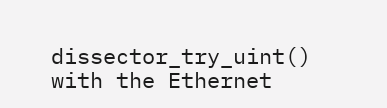dissector_try_uint() with the Ethernet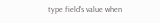type field's value when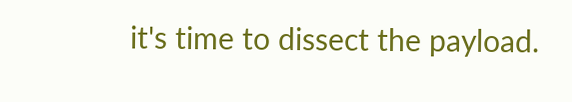it's time to dissect the payload.